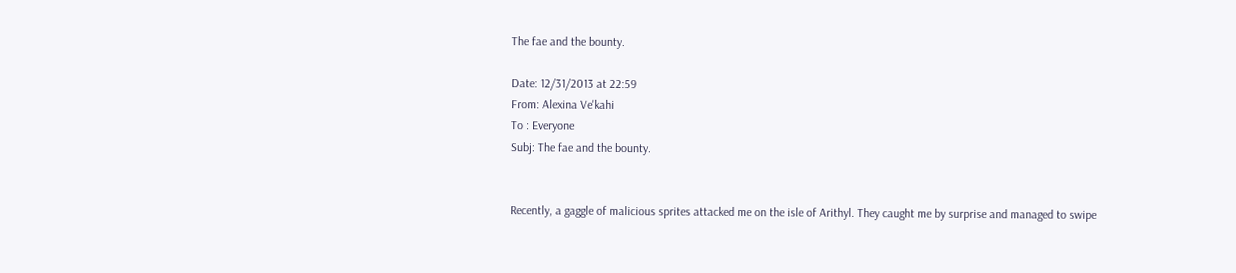The fae and the bounty.

Date: 12/31/2013 at 22:59
From: Alexina Ve'kahi
To : Everyone
Subj: The fae and the bounty.


Recently, a gaggle of malicious sprites attacked me on the isle of Arithyl. They caught me by surprise and managed to swipe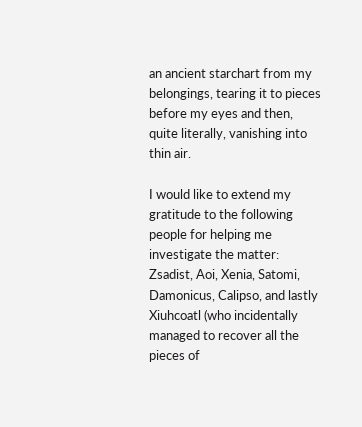an ancient starchart from my belongings, tearing it to pieces before my eyes and then, quite literally, vanishing into thin air.

I would like to extend my gratitude to the following people for helping me investigate the matter: Zsadist, Aoi, Xenia, Satomi, Damonicus, Calipso, and lastly Xiuhcoatl (who incidentally managed to recover all the pieces of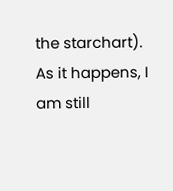the starchart). As it happens, I am still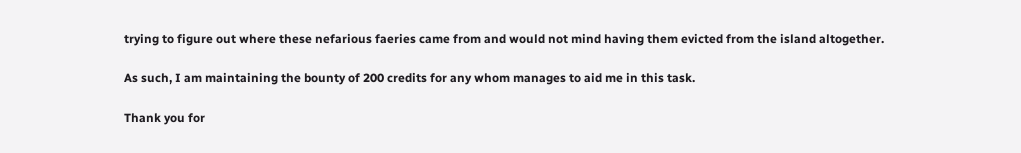trying to figure out where these nefarious faeries came from and would not mind having them evicted from the island altogether.

As such, I am maintaining the bounty of 200 credits for any whom manages to aid me in this task.

Thank you for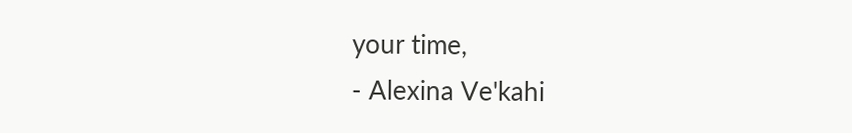your time,
- Alexina Ve'kahi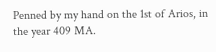Penned by my hand on the 1st of Arios, in the year 409 MA.